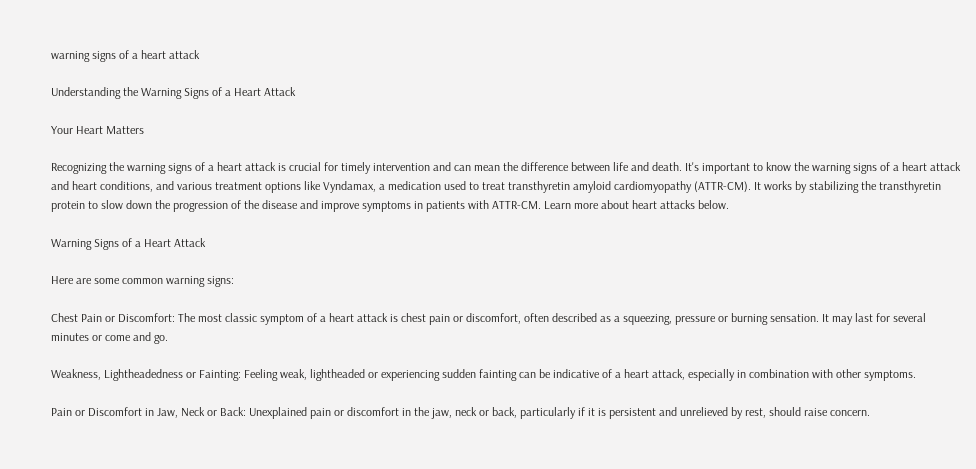warning signs of a heart attack

Understanding the Warning Signs of a Heart Attack

Your Heart Matters

Recognizing the warning signs of a heart attack is crucial for timely intervention and can mean the difference between life and death. It's important to know the warning signs of a heart attack and heart conditions, and various treatment options like Vyndamax, a medication used to treat transthyretin amyloid cardiomyopathy (ATTR-CM). It works by stabilizing the transthyretin protein to slow down the progression of the disease and improve symptoms in patients with ATTR-CM. Learn more about heart attacks below.

Warning Signs of a Heart Attack

Here are some common warning signs:

Chest Pain or Discomfort: The most classic symptom of a heart attack is chest pain or discomfort, often described as a squeezing, pressure or burning sensation. It may last for several minutes or come and go.

Weakness, Lightheadedness or Fainting: Feeling weak, lightheaded or experiencing sudden fainting can be indicative of a heart attack, especially in combination with other symptoms.

Pain or Discomfort in Jaw, Neck or Back: Unexplained pain or discomfort in the jaw, neck or back, particularly if it is persistent and unrelieved by rest, should raise concern.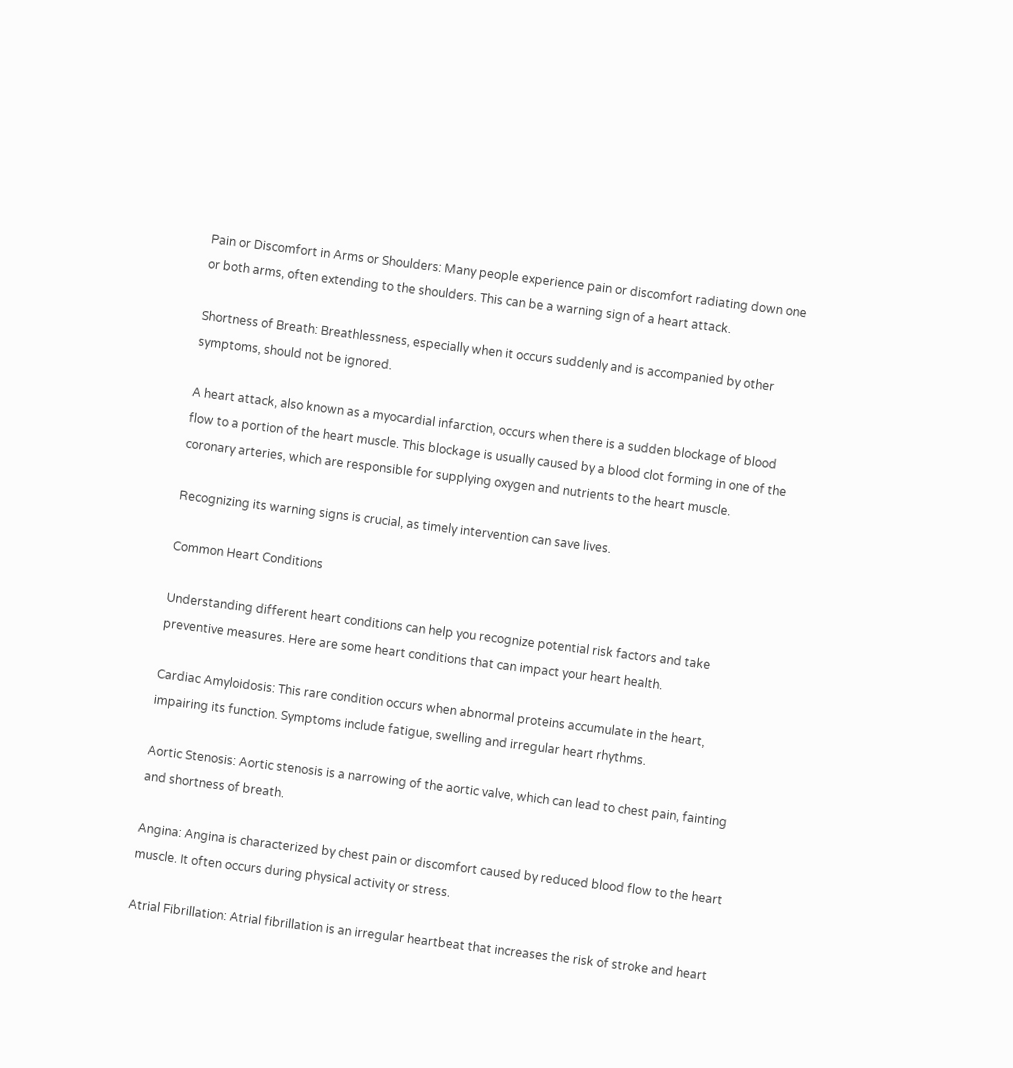Pain or Discomfort in Arms or Shoulders: Many people experience pain or discomfort radiating down one or both arms, often extending to the shoulders. This can be a warning sign of a heart attack.

Shortness of Breath: Breathlessness, especially when it occurs suddenly and is accompanied by other symptoms, should not be ignored.

A heart attack, also known as a myocardial infarction, occurs when there is a sudden blockage of blood flow to a portion of the heart muscle. This blockage is usually caused by a blood clot forming in one of the coronary arteries, which are responsible for supplying oxygen and nutrients to the heart muscle.

Recognizing its warning signs is crucial, as timely intervention can save lives.

Common Heart Conditions

Understanding different heart conditions can help you recognize potential risk factors and take preventive measures. Here are some heart conditions that can impact your heart health.

Cardiac Amyloidosis: This rare condition occurs when abnormal proteins accumulate in the heart, impairing its function. Symptoms include fatigue, swelling and irregular heart rhythms.

Aortic Stenosis: Aortic stenosis is a narrowing of the aortic valve, which can lead to chest pain, fainting and shortness of breath.

Angina: Angina is characterized by chest pain or discomfort caused by reduced blood flow to the heart muscle. It often occurs during physical activity or stress.

Atrial Fibrillation: Atrial fibrillation is an irregular heartbeat that increases the risk of stroke and heart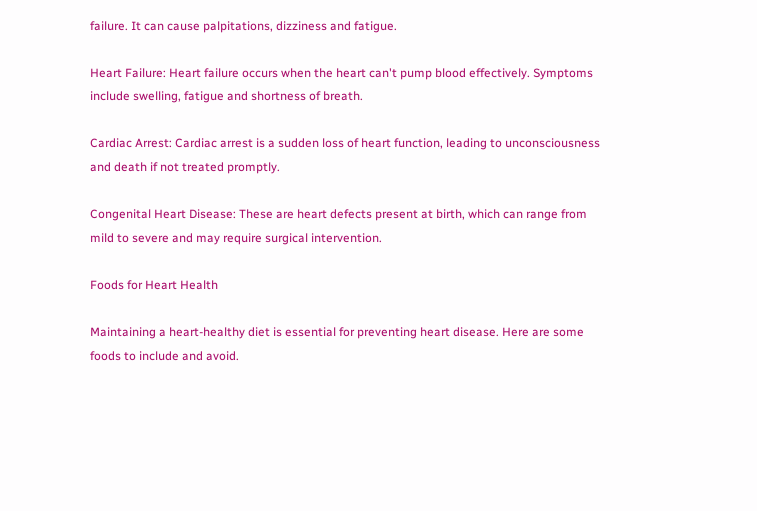failure. It can cause palpitations, dizziness and fatigue.

Heart Failure: Heart failure occurs when the heart can't pump blood effectively. Symptoms include swelling, fatigue and shortness of breath.

Cardiac Arrest: Cardiac arrest is a sudden loss of heart function, leading to unconsciousness and death if not treated promptly.

Congenital Heart Disease: These are heart defects present at birth, which can range from mild to severe and may require surgical intervention.

Foods for Heart Health

Maintaining a heart-healthy diet is essential for preventing heart disease. Here are some foods to include and avoid.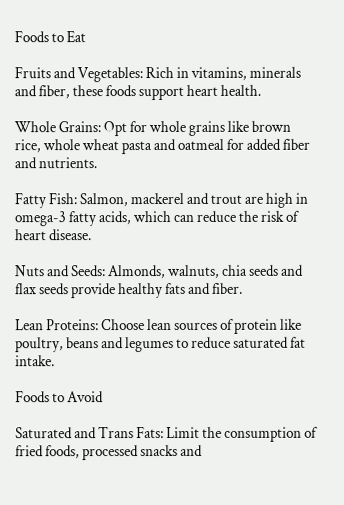Foods to Eat

Fruits and Vegetables: Rich in vitamins, minerals and fiber, these foods support heart health.

Whole Grains: Opt for whole grains like brown rice, whole wheat pasta and oatmeal for added fiber and nutrients.

Fatty Fish: Salmon, mackerel and trout are high in omega-3 fatty acids, which can reduce the risk of heart disease.

Nuts and Seeds: Almonds, walnuts, chia seeds and flax seeds provide healthy fats and fiber.

Lean Proteins: Choose lean sources of protein like poultry, beans and legumes to reduce saturated fat intake.

Foods to Avoid

Saturated and Trans Fats: Limit the consumption of fried foods, processed snacks and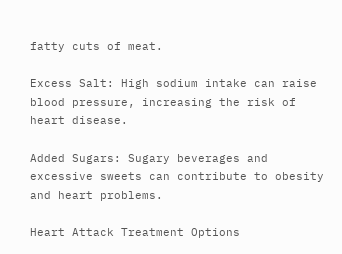fatty cuts of meat.

Excess Salt: High sodium intake can raise blood pressure, increasing the risk of heart disease.

Added Sugars: Sugary beverages and excessive sweets can contribute to obesity and heart problems.

Heart Attack Treatment Options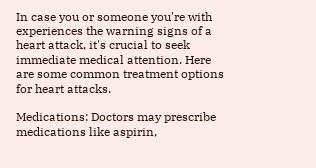In case you or someone you're with experiences the warning signs of a heart attack, it's crucial to seek immediate medical attention. Here are some common treatment options for heart attacks.

Medications: Doctors may prescribe medications like aspirin,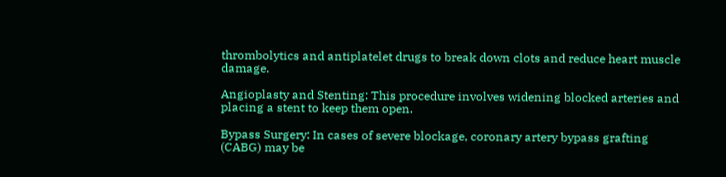thrombolytics and antiplatelet drugs to break down clots and reduce heart muscle damage.

Angioplasty and Stenting: This procedure involves widening blocked arteries and placing a stent to keep them open.

Bypass Surgery: In cases of severe blockage, coronary artery bypass grafting (CABG) may be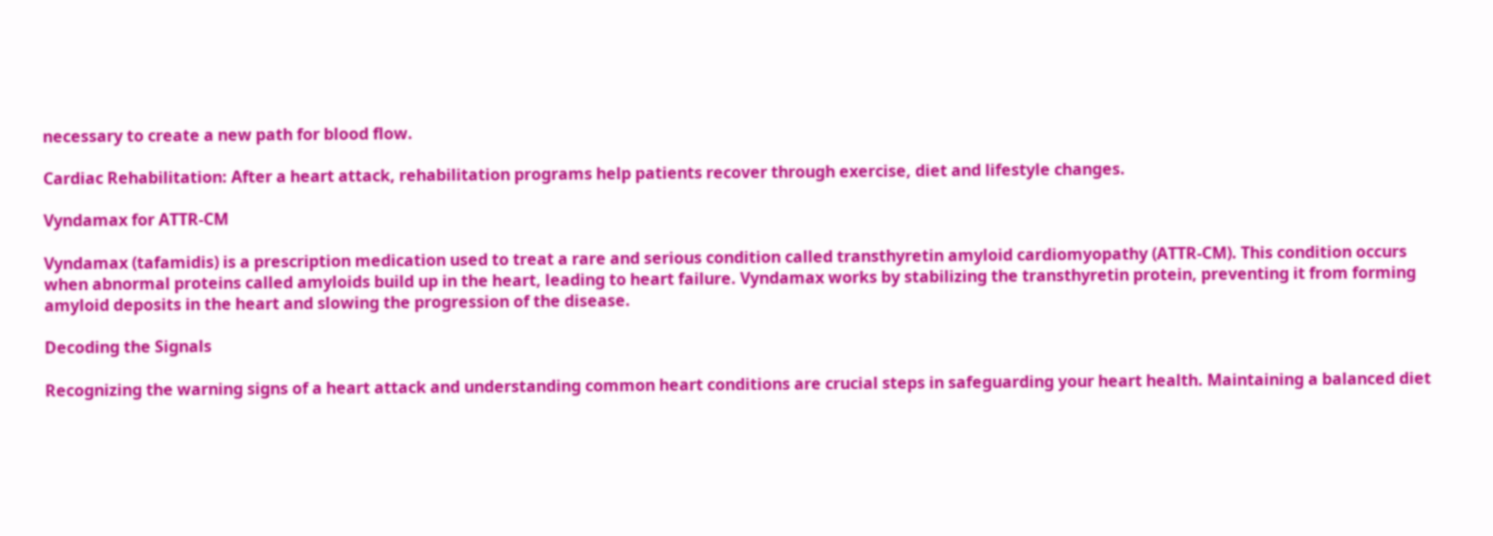necessary to create a new path for blood flow.

Cardiac Rehabilitation: After a heart attack, rehabilitation programs help patients recover through exercise, diet and lifestyle changes.

Vyndamax for ATTR-CM

Vyndamax (tafamidis) is a prescription medication used to treat a rare and serious condition called transthyretin amyloid cardiomyopathy (ATTR-CM). This condition occurs when abnormal proteins called amyloids build up in the heart, leading to heart failure. Vyndamax works by stabilizing the transthyretin protein, preventing it from forming amyloid deposits in the heart and slowing the progression of the disease.

Decoding the Signals

Recognizing the warning signs of a heart attack and understanding common heart conditions are crucial steps in safeguarding your heart health. Maintaining a balanced diet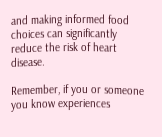and making informed food choices can significantly reduce the risk of heart disease.

Remember, if you or someone you know experiences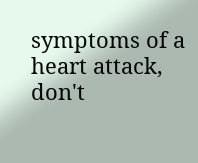symptoms of a heart attack, don't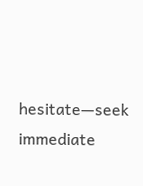hesitate—seek immediate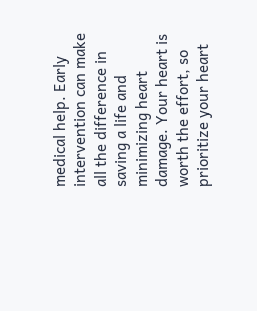medical help. Early intervention can make all the difference in saving a life and minimizing heart damage. Your heart is worth the effort, so prioritize your heart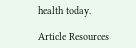health today.

Article Resources